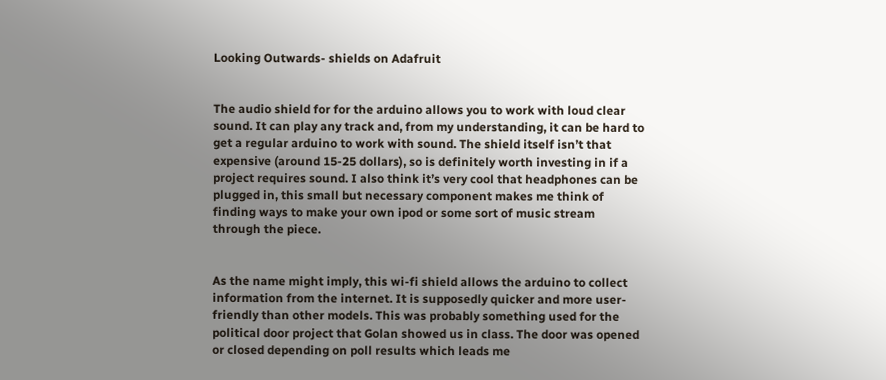Looking Outwards- shields on Adafruit


The audio shield for for the arduino allows you to work with loud clear sound. It can play any track and, from my understanding, it can be hard to get a regular arduino to work with sound. The shield itself isn’t that expensive (around 15-25 dollars), so is definitely worth investing in if a project requires sound. I also think it’s very cool that headphones can be plugged in, this small but necessary component makes me think of finding ways to make your own ipod or some sort of music stream through the piece.


As the name might imply, this wi-fi shield allows the arduino to collect information from the internet. It is supposedly quicker and more user-friendly than other models. This was probably something used for the political door project that Golan showed us in class. The door was opened or closed depending on poll results which leads me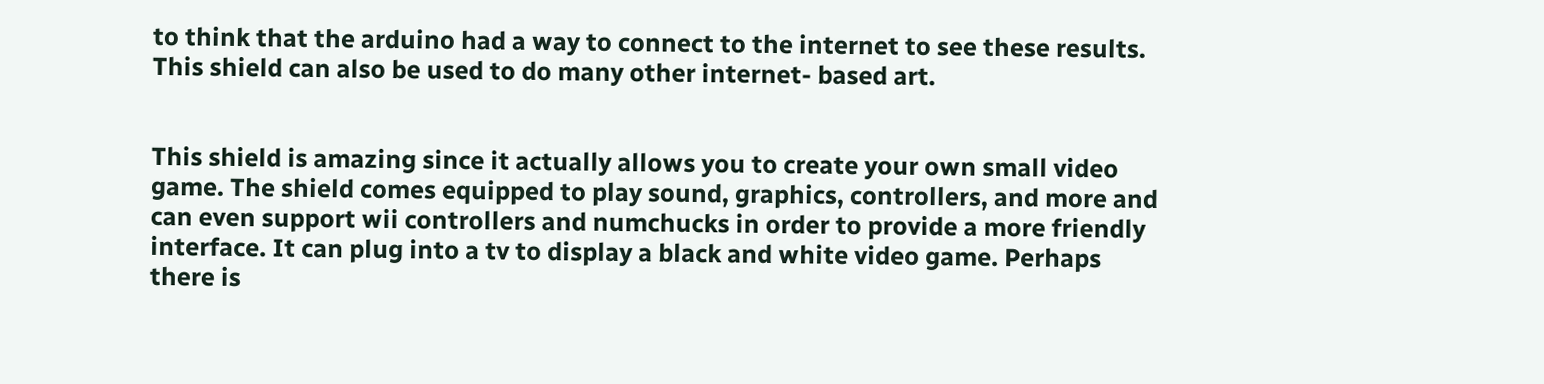to think that the arduino had a way to connect to the internet to see these results. This shield can also be used to do many other internet- based art.


This shield is amazing since it actually allows you to create your own small video game. The shield comes equipped to play sound, graphics, controllers, and more and can even support wii controllers and numchucks in order to provide a more friendly interface. It can plug into a tv to display a black and white video game. Perhaps there is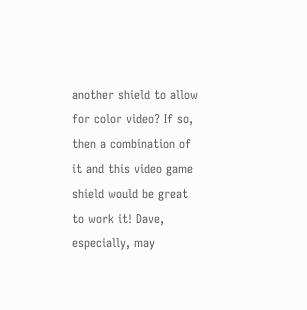another shield to allow for color video? If so, then a combination of it and this video game shield would be great to work it! Dave, especially, may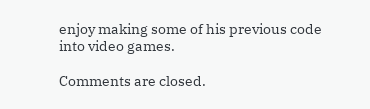enjoy making some of his previous code into video games.

Comments are closed.